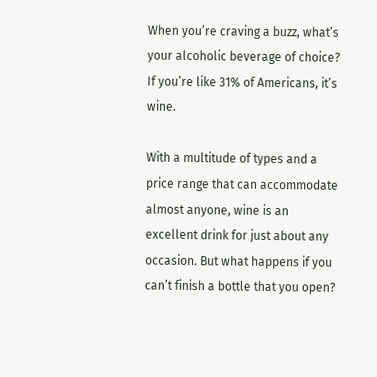When you’re craving a buzz, what’s your alcoholic beverage of choice? If you’re like 31% of Americans, it’s wine.

With a multitude of types and a price range that can accommodate almost anyone, wine is an excellent drink for just about any occasion. But what happens if you can’t finish a bottle that you open?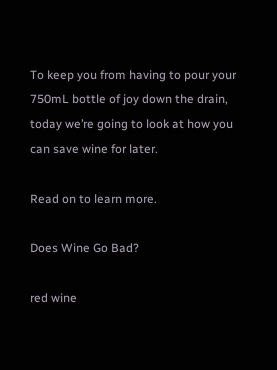To keep you from having to pour your 750mL bottle of joy down the drain, today we’re going to look at how you can save wine for later.

Read on to learn more.

Does Wine Go Bad?

red wine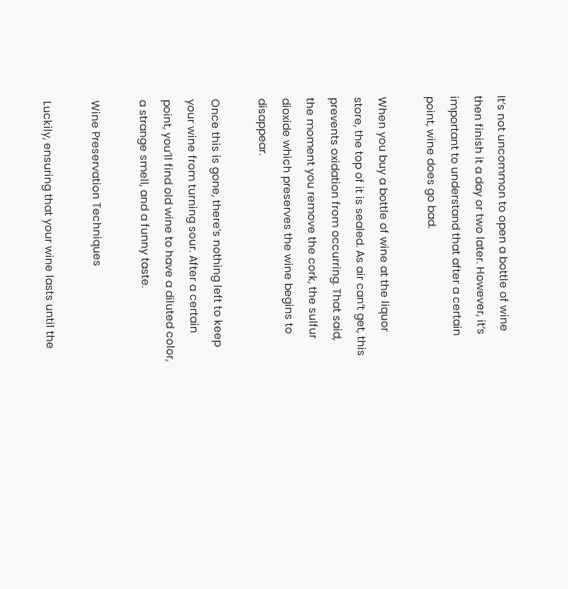It’s not uncommon to open a bottle of wine then finish it a day or two later. However, it’s important to understand that after a certain point, wine does go bad.

When you buy a bottle of wine at the liquor store, the top of it is sealed. As air can’t get, this prevents oxidation from occurring. That said, the moment you remove the cork, the sulfur dioxide which preserves the wine begins to disappear.

Once this is gone, there’s nothing left to keep your wine from turning sour. After a certain point, you’ll find old wine to have a diluted color, a strange smell, and a funny taste.

Wine Preservation Techniques

Luckily, ensuring that your wine lasts until the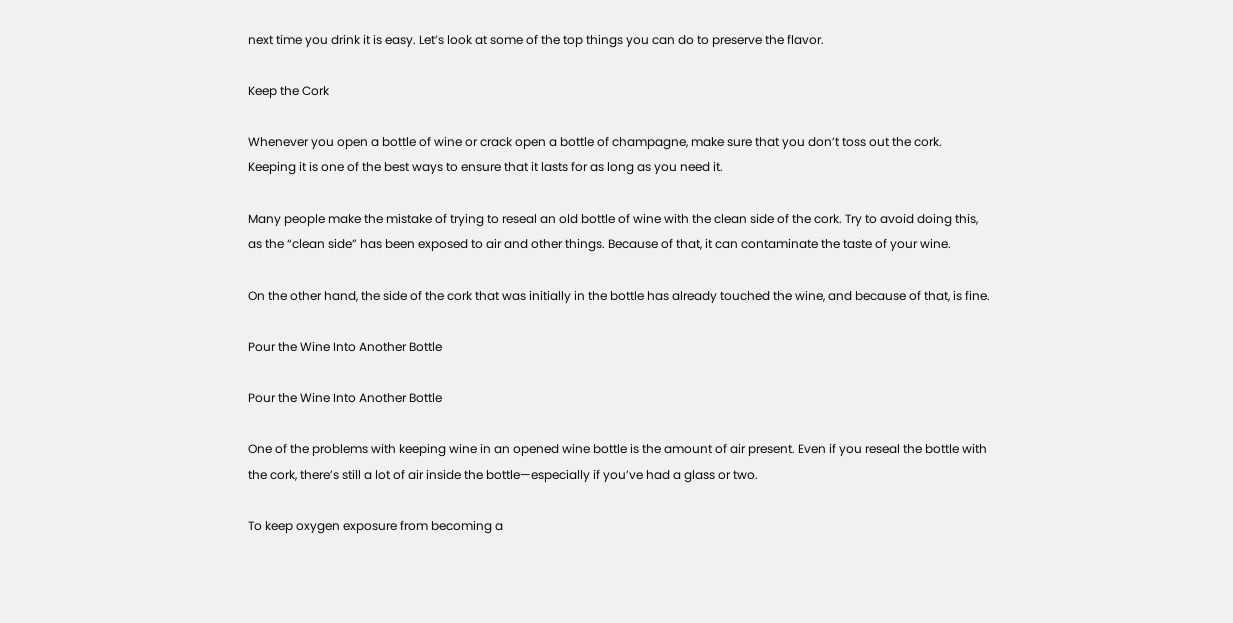next time you drink it is easy. Let’s look at some of the top things you can do to preserve the flavor.

Keep the Cork

Whenever you open a bottle of wine or crack open a bottle of champagne, make sure that you don’t toss out the cork. Keeping it is one of the best ways to ensure that it lasts for as long as you need it.

Many people make the mistake of trying to reseal an old bottle of wine with the clean side of the cork. Try to avoid doing this, as the “clean side” has been exposed to air and other things. Because of that, it can contaminate the taste of your wine.

On the other hand, the side of the cork that was initially in the bottle has already touched the wine, and because of that, is fine.

Pour the Wine Into Another Bottle

Pour the Wine Into Another Bottle

One of the problems with keeping wine in an opened wine bottle is the amount of air present. Even if you reseal the bottle with the cork, there’s still a lot of air inside the bottle—especially if you’ve had a glass or two.

To keep oxygen exposure from becoming a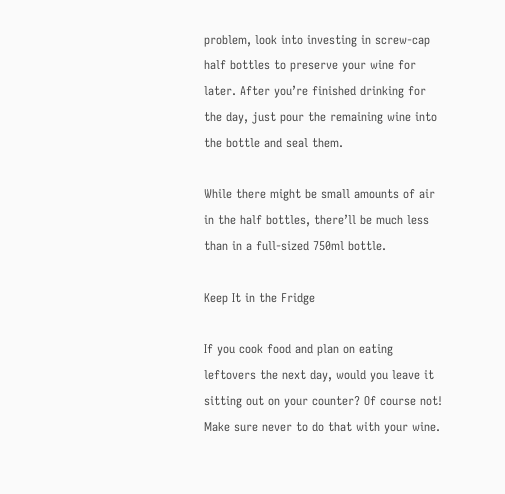problem, look into investing in screw-cap half bottles to preserve your wine for later. After you’re finished drinking for the day, just pour the remaining wine into the bottle and seal them.

While there might be small amounts of air in the half bottles, there’ll be much less than in a full-sized 750ml bottle.

Keep It in the Fridge

If you cook food and plan on eating leftovers the next day, would you leave it sitting out on your counter? Of course not! Make sure never to do that with your wine.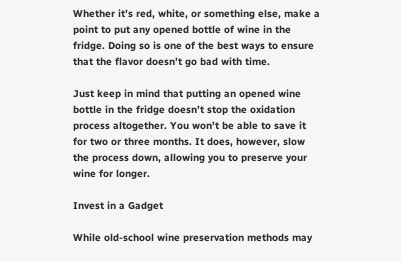Whether it’s red, white, or something else, make a point to put any opened bottle of wine in the fridge. Doing so is one of the best ways to ensure that the flavor doesn’t go bad with time.

Just keep in mind that putting an opened wine bottle in the fridge doesn’t stop the oxidation process altogether. You won’t be able to save it for two or three months. It does, however, slow the process down, allowing you to preserve your wine for longer.

Invest in a Gadget

While old-school wine preservation methods may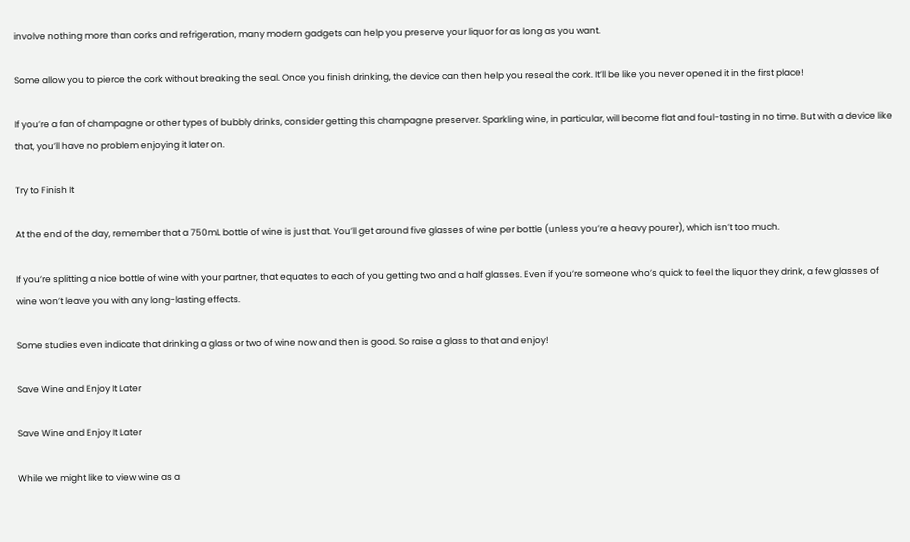involve nothing more than corks and refrigeration, many modern gadgets can help you preserve your liquor for as long as you want.

Some allow you to pierce the cork without breaking the seal. Once you finish drinking, the device can then help you reseal the cork. It’ll be like you never opened it in the first place!

If you’re a fan of champagne or other types of bubbly drinks, consider getting this champagne preserver. Sparkling wine, in particular, will become flat and foul-tasting in no time. But with a device like that, you’ll have no problem enjoying it later on.

Try to Finish It

At the end of the day, remember that a 750mL bottle of wine is just that. You’ll get around five glasses of wine per bottle (unless you’re a heavy pourer), which isn’t too much.

If you’re splitting a nice bottle of wine with your partner, that equates to each of you getting two and a half glasses. Even if you’re someone who’s quick to feel the liquor they drink, a few glasses of wine won’t leave you with any long-lasting effects.

Some studies even indicate that drinking a glass or two of wine now and then is good. So raise a glass to that and enjoy!

Save Wine and Enjoy It Later

Save Wine and Enjoy It Later

While we might like to view wine as a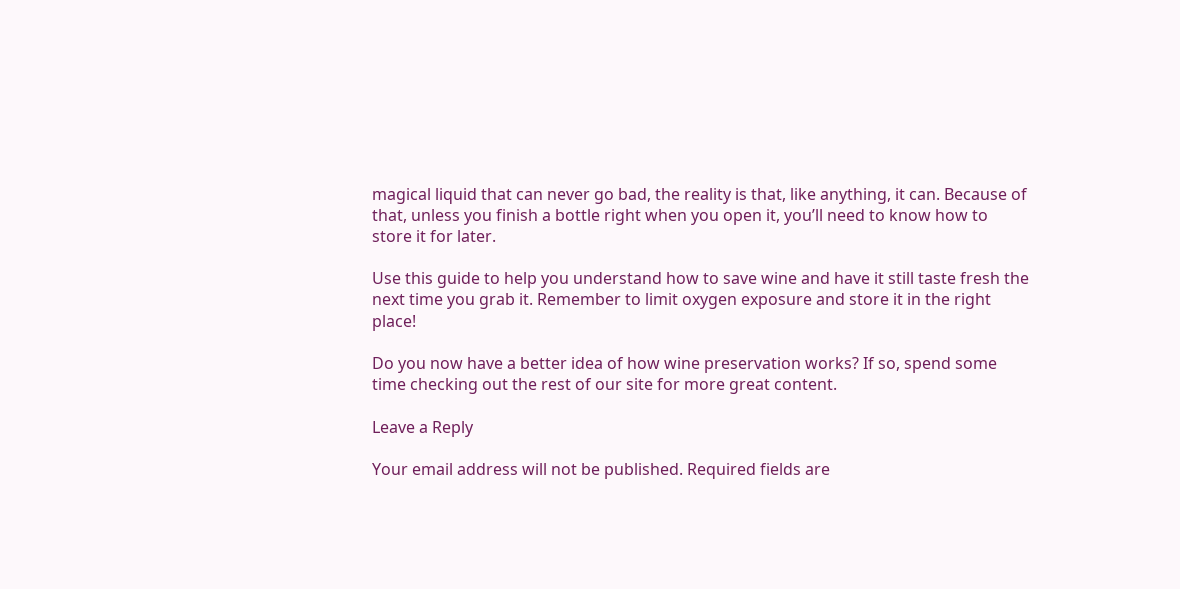magical liquid that can never go bad, the reality is that, like anything, it can. Because of that, unless you finish a bottle right when you open it, you’ll need to know how to store it for later.

Use this guide to help you understand how to save wine and have it still taste fresh the next time you grab it. Remember to limit oxygen exposure and store it in the right place!

Do you now have a better idea of how wine preservation works? If so, spend some time checking out the rest of our site for more great content.

Leave a Reply

Your email address will not be published. Required fields are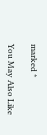marked *

You May Also Like